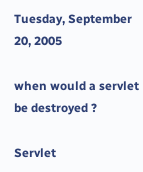Tuesday, September 20, 2005

when would a servlet be destroyed ?

Servlet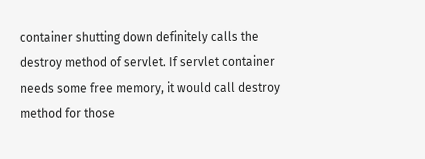container shutting down definitely calls the destroy method of servlet. If servlet container needs some free memory, it would call destroy method for those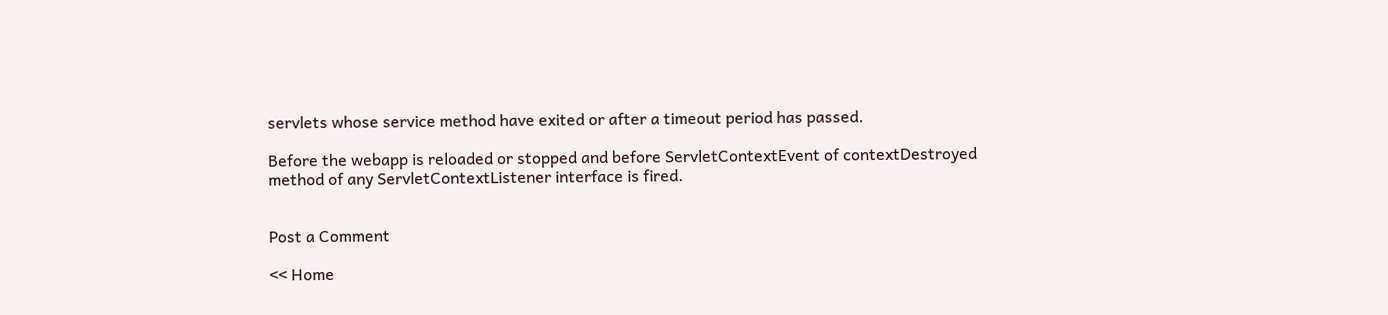servlets whose service method have exited or after a timeout period has passed.

Before the webapp is reloaded or stopped and before ServletContextEvent of contextDestroyed method of any ServletContextListener interface is fired.


Post a Comment

<< Home